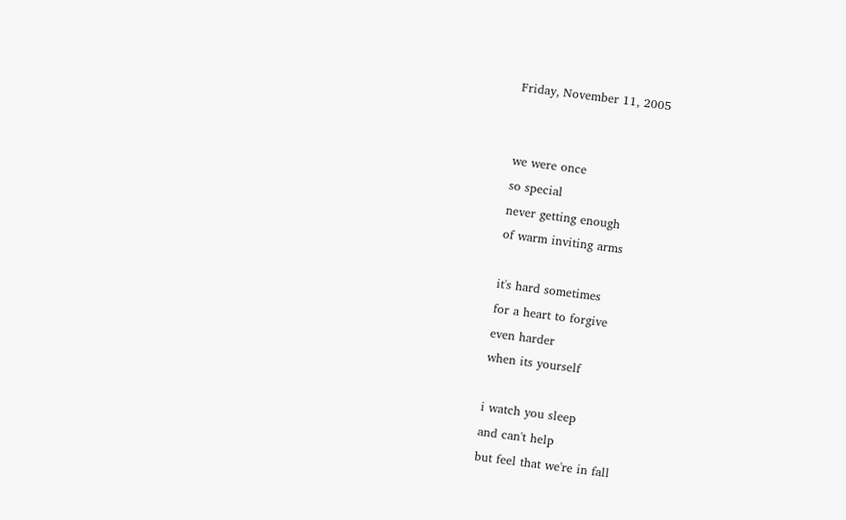Friday, November 11, 2005


we were once
so special
never getting enough
of warm inviting arms

it's hard sometimes
for a heart to forgive
even harder
when its yourself

i watch you sleep
and can't help
but feel that we're in fall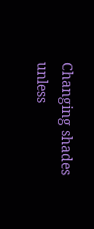Changing shades
unless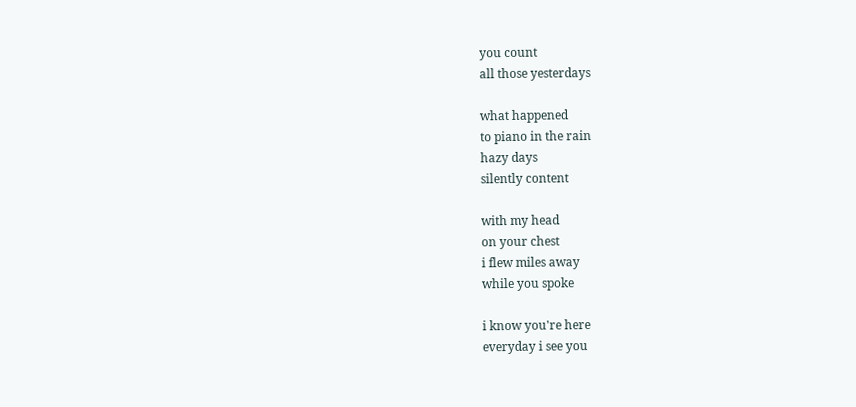you count
all those yesterdays

what happened
to piano in the rain
hazy days
silently content

with my head
on your chest
i flew miles away
while you spoke

i know you're here
everyday i see you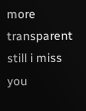more transparent
still i miss you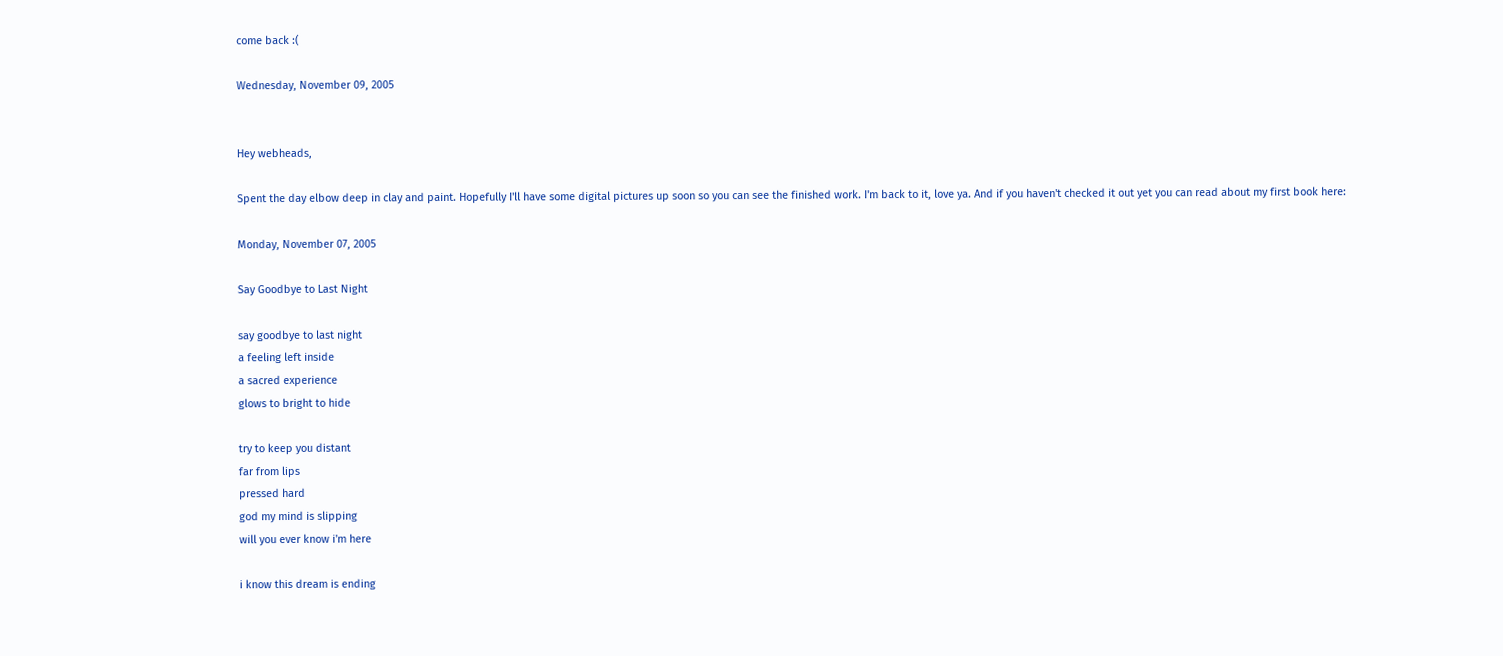come back :(

Wednesday, November 09, 2005


Hey webheads,

Spent the day elbow deep in clay and paint. Hopefully I'll have some digital pictures up soon so you can see the finished work. I'm back to it, love ya. And if you haven't checked it out yet you can read about my first book here:

Monday, November 07, 2005

Say Goodbye to Last Night

say goodbye to last night
a feeling left inside
a sacred experience
glows to bright to hide

try to keep you distant
far from lips
pressed hard
god my mind is slipping
will you ever know i'm here

i know this dream is ending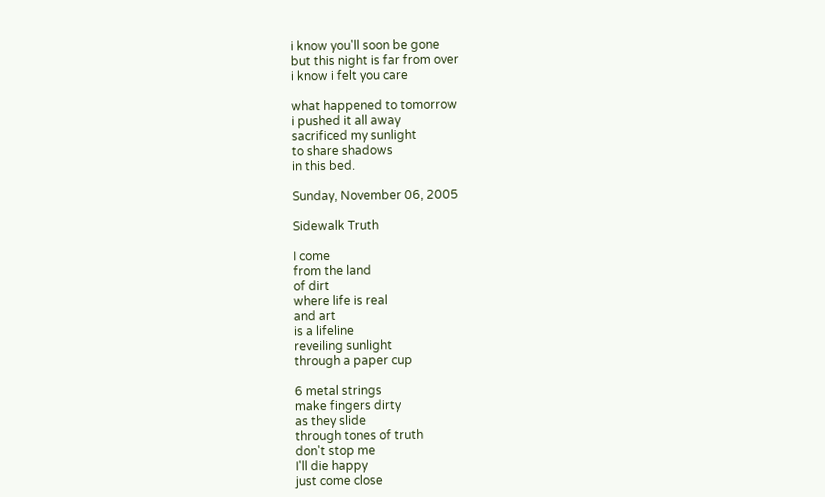i know you'll soon be gone
but this night is far from over
i know i felt you care

what happened to tomorrow
i pushed it all away
sacrificed my sunlight
to share shadows
in this bed.

Sunday, November 06, 2005

Sidewalk Truth

I come
from the land
of dirt
where life is real
and art
is a lifeline
reveiling sunlight
through a paper cup

6 metal strings
make fingers dirty
as they slide
through tones of truth
don't stop me
I'll die happy
just come close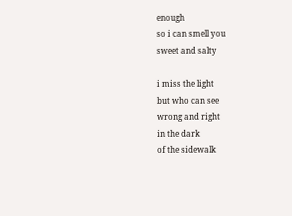enough
so i can smell you
sweet and salty

i miss the light
but who can see
wrong and right
in the dark
of the sidewalk